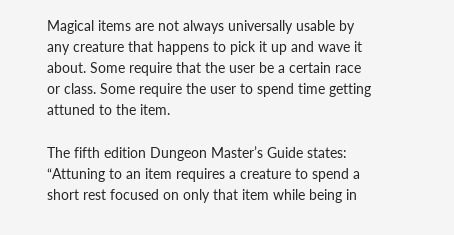Magical items are not always universally usable by any creature that happens to pick it up and wave it about. Some require that the user be a certain race or class. Some require the user to spend time getting attuned to the item.

The fifth edition Dungeon Master’s Guide states: “Attuning to an item requires a creature to spend a short rest focused on only that item while being in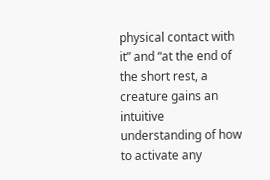physical contact with it” and “at the end of the short rest, a creature gains an intuitive understanding of how to activate any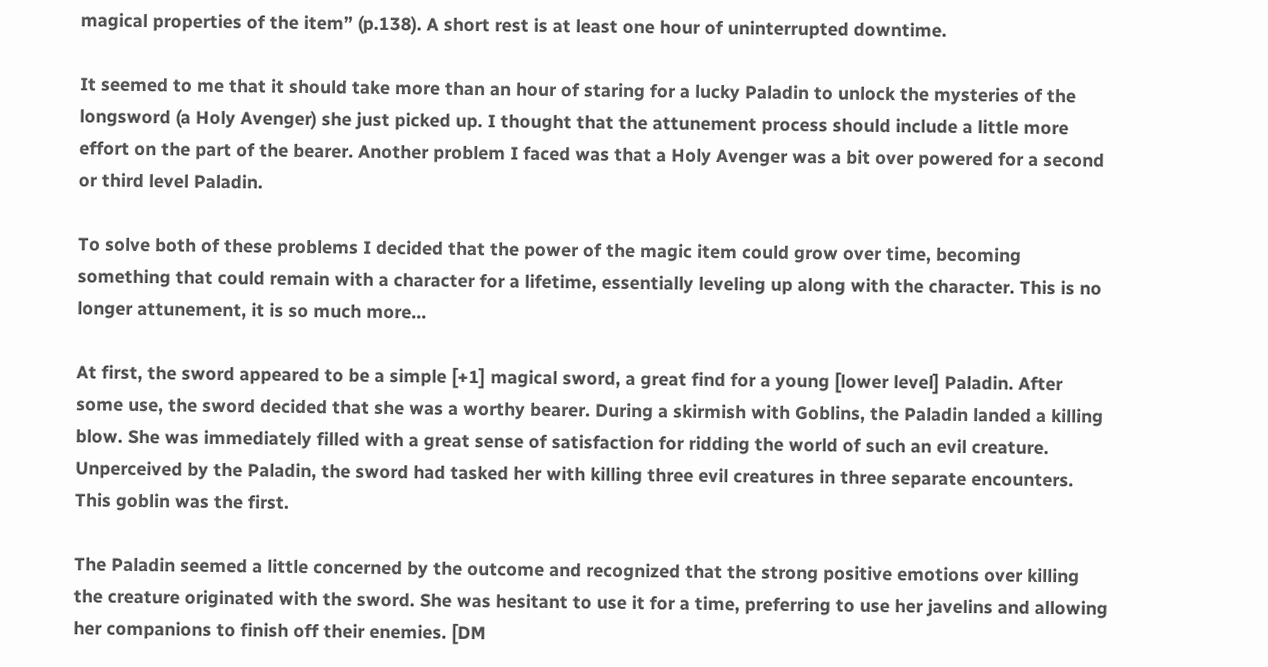magical properties of the item” (p.138). A short rest is at least one hour of uninterrupted downtime.

It seemed to me that it should take more than an hour of staring for a lucky Paladin to unlock the mysteries of the longsword (a Holy Avenger) she just picked up. I thought that the attunement process should include a little more effort on the part of the bearer. Another problem I faced was that a Holy Avenger was a bit over powered for a second or third level Paladin.

To solve both of these problems I decided that the power of the magic item could grow over time, becoming something that could remain with a character for a lifetime, essentially leveling up along with the character. This is no longer attunement, it is so much more…

At first, the sword appeared to be a simple [+1] magical sword, a great find for a young [lower level] Paladin. After some use, the sword decided that she was a worthy bearer. During a skirmish with Goblins, the Paladin landed a killing blow. She was immediately filled with a great sense of satisfaction for ridding the world of such an evil creature. Unperceived by the Paladin, the sword had tasked her with killing three evil creatures in three separate encounters. This goblin was the first.

The Paladin seemed a little concerned by the outcome and recognized that the strong positive emotions over killing the creature originated with the sword. She was hesitant to use it for a time, preferring to use her javelins and allowing her companions to finish off their enemies. [DM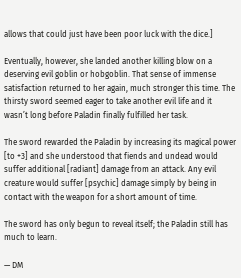allows that could just have been poor luck with the dice.]

Eventually, however, she landed another killing blow on a deserving evil goblin or hobgoblin. That sense of immense satisfaction returned to her again, much stronger this time. The thirsty sword seemed eager to take another evil life and it wasn’t long before Paladin finally fulfilled her task.

The sword rewarded the Paladin by increasing its magical power [to +3] and she understood that fiends and undead would suffer additional [radiant] damage from an attack. Any evil creature would suffer [psychic] damage simply by being in contact with the weapon for a short amount of time.

The sword has only begun to reveal itself; the Paladin still has much to learn.

— DM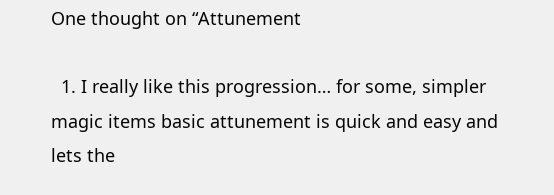One thought on “Attunement

  1. I really like this progression… for some, simpler magic items basic attunement is quick and easy and lets the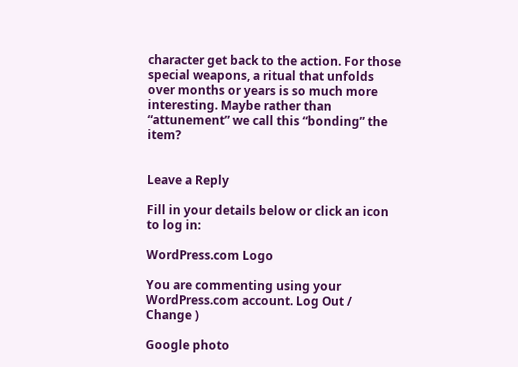character get back to the action. For those special weapons, a ritual that unfolds over months or years is so much more interesting. Maybe rather than “attunement” we call this “bonding” the item?


Leave a Reply

Fill in your details below or click an icon to log in:

WordPress.com Logo

You are commenting using your WordPress.com account. Log Out /  Change )

Google photo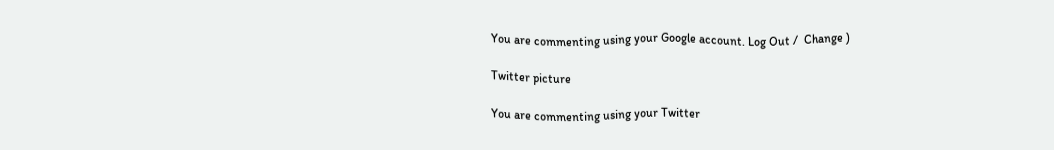You are commenting using your Google account. Log Out /  Change )

Twitter picture

You are commenting using your Twitter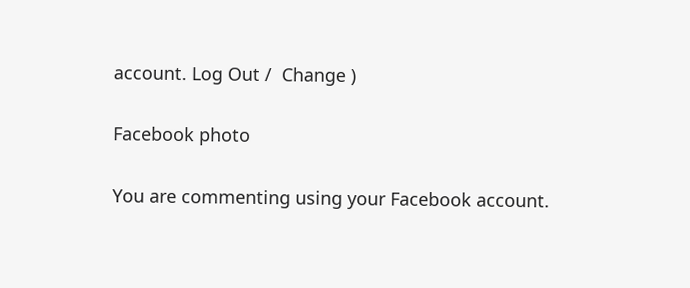account. Log Out /  Change )

Facebook photo

You are commenting using your Facebook account.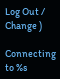Log Out /  Change )

Connecting to %s